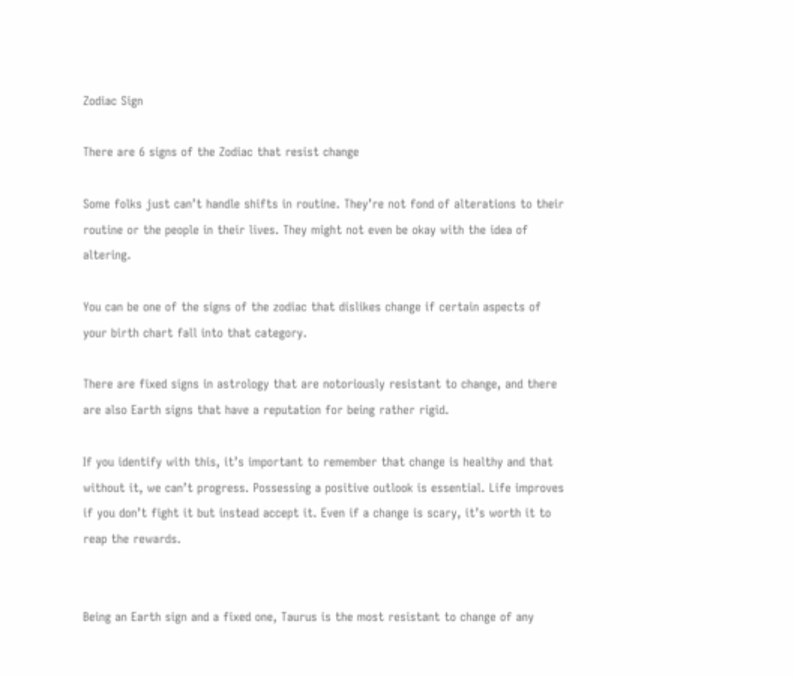Zodiac Sign

There are 6 signs of the Zodiac that resist change

Some folks just can’t handle shifts in routine. They’re not fond of alterations to their routine or the people in their lives. They might not even be okay with the idea of altering.

You can be one of the signs of the zodiac that dislikes change if certain aspects of your birth chart fall into that category.

There are fixed signs in astrology that are notoriously resistant to change, and there are also Earth signs that have a reputation for being rather rigid.

If you identify with this, it’s important to remember that change is healthy and that without it, we can’t progress. Possessing a positive outlook is essential. Life improves if you don’t fight it but instead accept it. Even if a change is scary, it’s worth it to reap the rewards.


Being an Earth sign and a fixed one, Taurus is the most resistant to change of any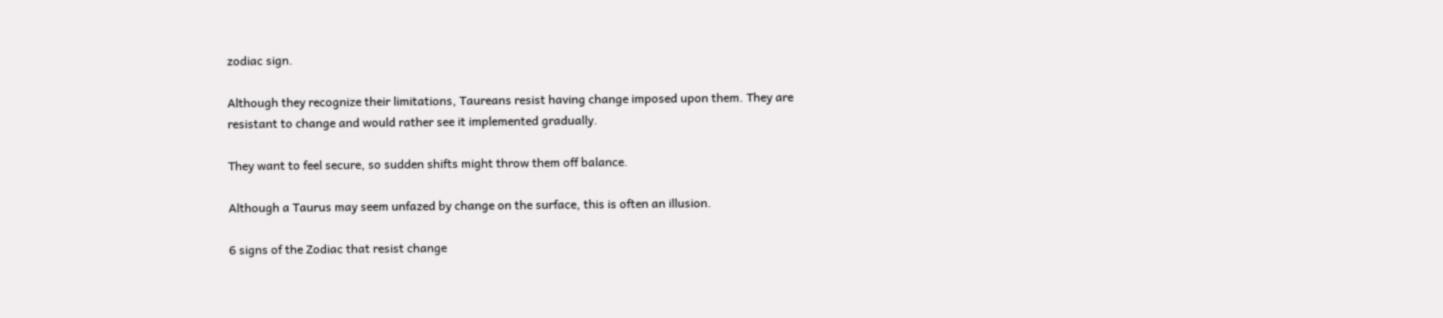zodiac sign.

Although they recognize their limitations, Taureans resist having change imposed upon them. They are resistant to change and would rather see it implemented gradually.

They want to feel secure, so sudden shifts might throw them off balance.

Although a Taurus may seem unfazed by change on the surface, this is often an illusion.

6 signs of the Zodiac that resist change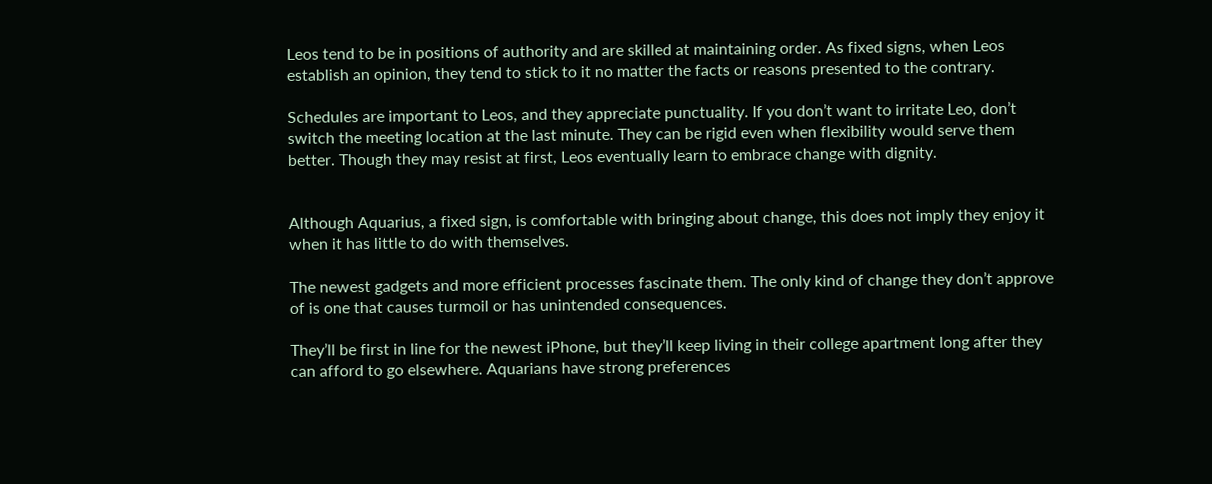Leos tend to be in positions of authority and are skilled at maintaining order. As fixed signs, when Leos establish an opinion, they tend to stick to it no matter the facts or reasons presented to the contrary.

Schedules are important to Leos, and they appreciate punctuality. If you don’t want to irritate Leo, don’t switch the meeting location at the last minute. They can be rigid even when flexibility would serve them better. Though they may resist at first, Leos eventually learn to embrace change with dignity.


Although Aquarius, a fixed sign, is comfortable with bringing about change, this does not imply they enjoy it when it has little to do with themselves.

The newest gadgets and more efficient processes fascinate them. The only kind of change they don’t approve of is one that causes turmoil or has unintended consequences.

They’ll be first in line for the newest iPhone, but they’ll keep living in their college apartment long after they can afford to go elsewhere. Aquarians have strong preferences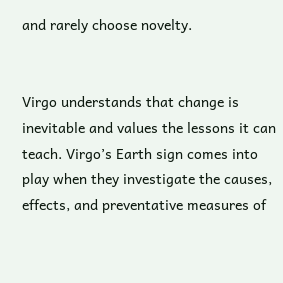and rarely choose novelty.


Virgo understands that change is inevitable and values the lessons it can teach. Virgo’s Earth sign comes into play when they investigate the causes, effects, and preventative measures of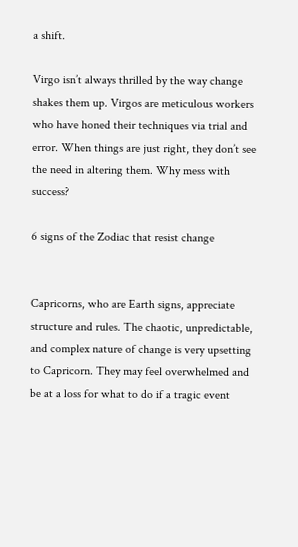a shift.

Virgo isn’t always thrilled by the way change shakes them up. Virgos are meticulous workers who have honed their techniques via trial and error. When things are just right, they don’t see the need in altering them. Why mess with success?

6 signs of the Zodiac that resist change


Capricorns, who are Earth signs, appreciate structure and rules. The chaotic, unpredictable, and complex nature of change is very upsetting to Capricorn. They may feel overwhelmed and be at a loss for what to do if a tragic event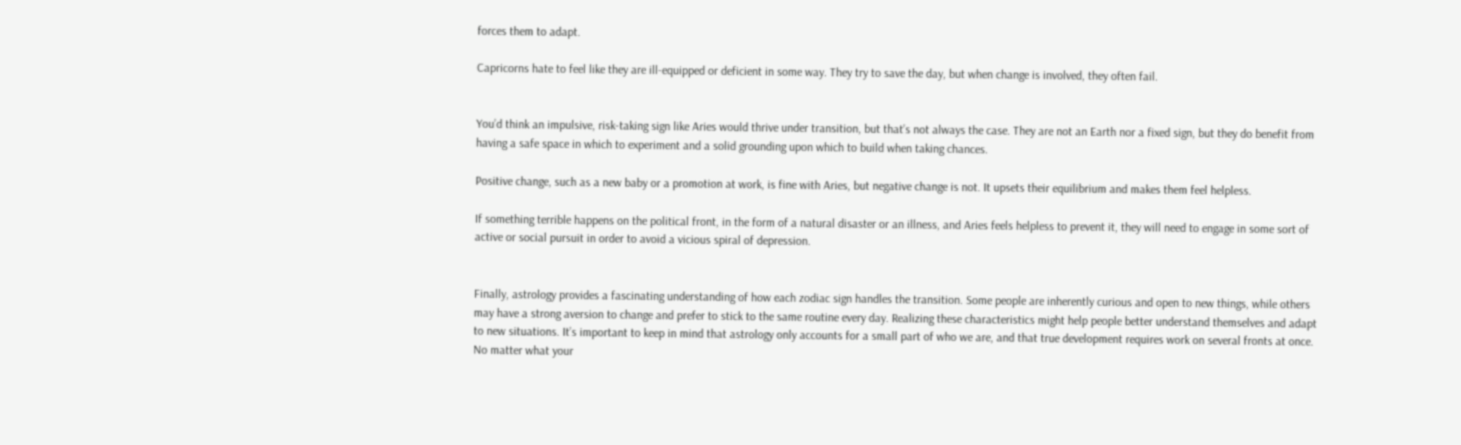forces them to adapt.

Capricorns hate to feel like they are ill-equipped or deficient in some way. They try to save the day, but when change is involved, they often fail.


You’d think an impulsive, risk-taking sign like Aries would thrive under transition, but that’s not always the case. They are not an Earth nor a fixed sign, but they do benefit from having a safe space in which to experiment and a solid grounding upon which to build when taking chances.

Positive change, such as a new baby or a promotion at work, is fine with Aries, but negative change is not. It upsets their equilibrium and makes them feel helpless.

If something terrible happens on the political front, in the form of a natural disaster or an illness, and Aries feels helpless to prevent it, they will need to engage in some sort of active or social pursuit in order to avoid a vicious spiral of depression.


Finally, astrology provides a fascinating understanding of how each zodiac sign handles the transition. Some people are inherently curious and open to new things, while others may have a strong aversion to change and prefer to stick to the same routine every day. Realizing these characteristics might help people better understand themselves and adapt to new situations. It’s important to keep in mind that astrology only accounts for a small part of who we are, and that true development requires work on several fronts at once. No matter what your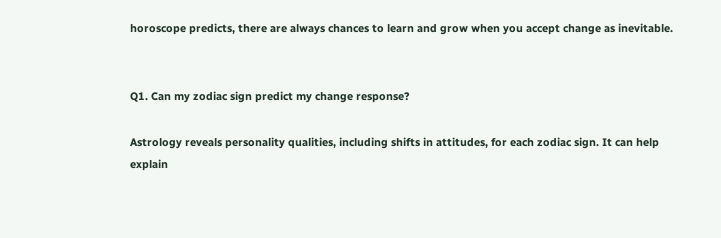horoscope predicts, there are always chances to learn and grow when you accept change as inevitable.


Q1. Can my zodiac sign predict my change response?

Astrology reveals personality qualities, including shifts in attitudes, for each zodiac sign. It can help explain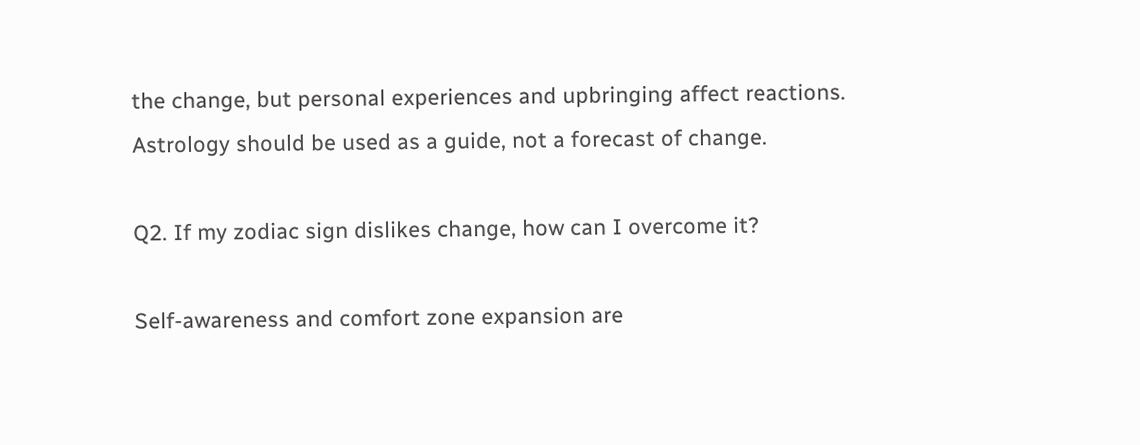the change, but personal experiences and upbringing affect reactions. Astrology should be used as a guide, not a forecast of change.

Q2. If my zodiac sign dislikes change, how can I overcome it?

Self-awareness and comfort zone expansion are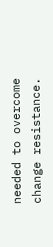needed to overcome change resistance.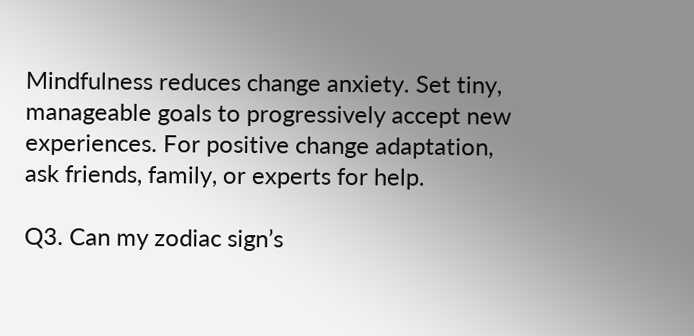Mindfulness reduces change anxiety. Set tiny, manageable goals to progressively accept new experiences. For positive change adaptation, ask friends, family, or experts for help.

Q3. Can my zodiac sign’s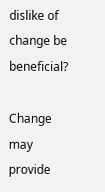dislike of change be beneficial?

Change may provide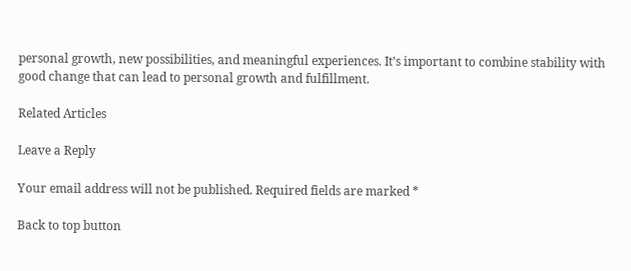personal growth, new possibilities, and meaningful experiences. It’s important to combine stability with good change that can lead to personal growth and fulfillment.

Related Articles

Leave a Reply

Your email address will not be published. Required fields are marked *

Back to top button